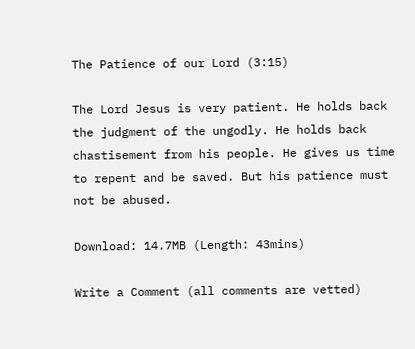The Patience of our Lord (3:15)

The Lord Jesus is very patient. He holds back the judgment of the ungodly. He holds back chastisement from his people. He gives us time to repent and be saved. But his patience must not be abused.

Download: 14.7MB (Length: 43mins)

Write a Comment (all comments are vetted)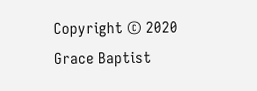Copyright © 2020 Grace Baptist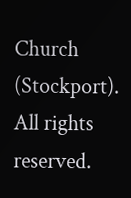Church (Stockport). All rights reserved.